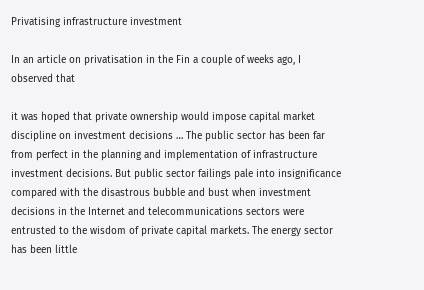Privatising infrastructure investment

In an article on privatisation in the Fin a couple of weeks ago, I observed that

it was hoped that private ownership would impose capital market discipline on investment decisions … The public sector has been far from perfect in the planning and implementation of infrastructure investment decisions. But public sector failings pale into insignificance compared with the disastrous bubble and bust when investment decisions in the Internet and telecommunications sectors were entrusted to the wisdom of private capital markets. The energy sector has been little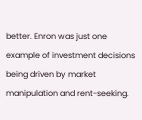better. Enron was just one example of investment decisions being driven by market manipulation and rent-seeking.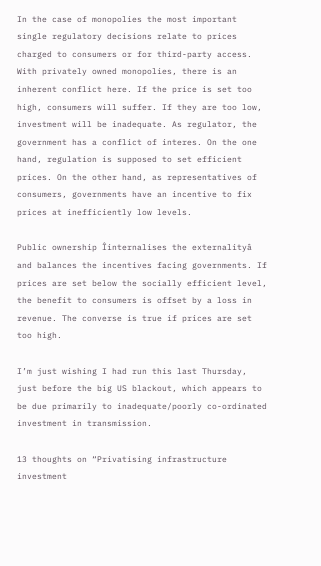In the case of monopolies the most important single regulatory decisions relate to prices charged to consumers or for third-party access. With privately owned monopolies, there is an inherent conflict here. If the price is set too high, consumers will suffer. If they are too low, investment will be inadequate. As regulator, the government has a conflict of interes. On the one hand, regulation is supposed to set efficient prices. On the other hand, as representatives of consumers, governments have an incentive to fix prices at inefficiently low levels.

Public ownership Îinternalises the externalityâ and balances the incentives facing governments. If prices are set below the socially efficient level, the benefit to consumers is offset by a loss in revenue. The converse is true if prices are set too high.

I’m just wishing I had run this last Thursday, just before the big US blackout, which appears to be due primarily to inadequate/poorly co-ordinated investment in transmission.

13 thoughts on “Privatising infrastructure investment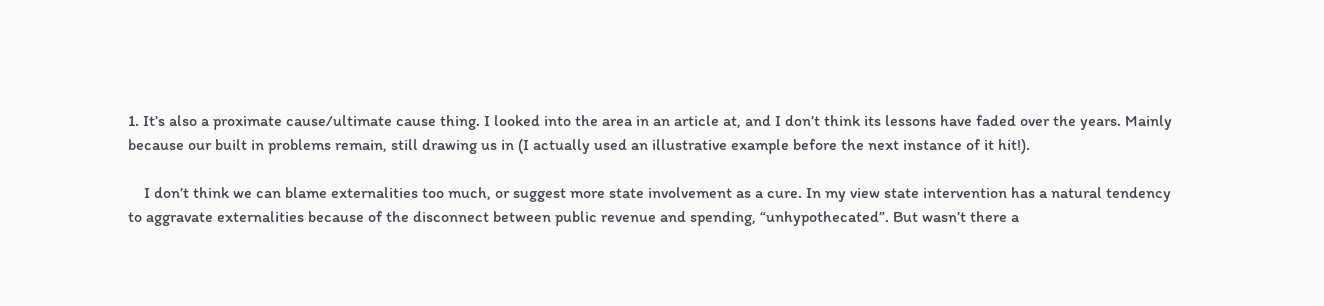1. It’s also a proximate cause/ultimate cause thing. I looked into the area in an article at, and I don’t think its lessons have faded over the years. Mainly because our built in problems remain, still drawing us in (I actually used an illustrative example before the next instance of it hit!).

    I don’t think we can blame externalities too much, or suggest more state involvement as a cure. In my view state intervention has a natural tendency to aggravate externalities because of the disconnect between public revenue and spending, “unhypothecated”. But wasn’t there a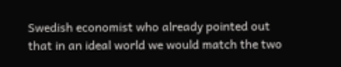Swedish economist who already pointed out that in an ideal world we would match the two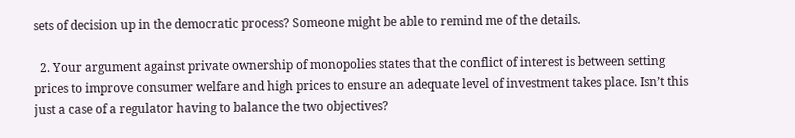sets of decision up in the democratic process? Someone might be able to remind me of the details.

  2. Your argument against private ownership of monopolies states that the conflict of interest is between setting prices to improve consumer welfare and high prices to ensure an adequate level of investment takes place. Isn’t this just a case of a regulator having to balance the two objectives?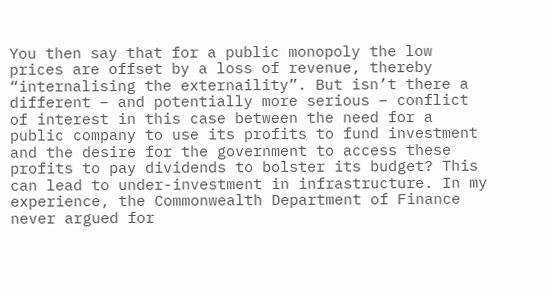You then say that for a public monopoly the low prices are offset by a loss of revenue, thereby “internalising the externaility”. But isn’t there a different – and potentially more serious – conflict of interest in this case between the need for a public company to use its profits to fund investment and the desire for the government to access these profits to pay dividends to bolster its budget? This can lead to under-investment in infrastructure. In my experience, the Commonwealth Department of Finance never argued for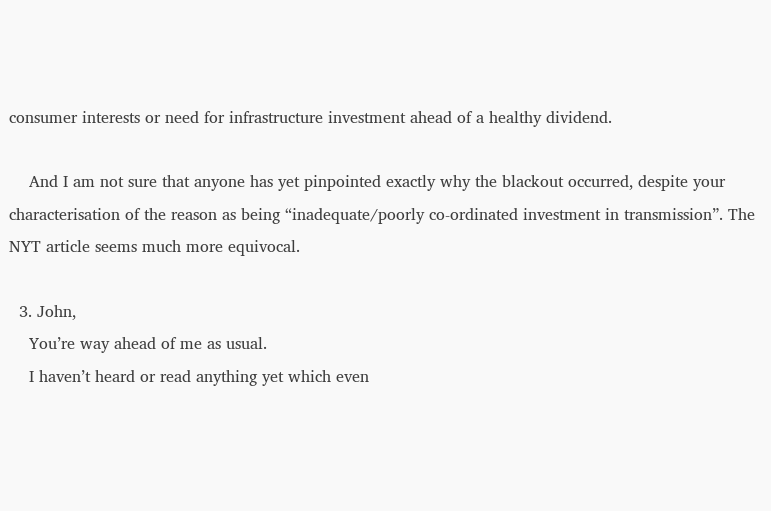consumer interests or need for infrastructure investment ahead of a healthy dividend.

    And I am not sure that anyone has yet pinpointed exactly why the blackout occurred, despite your characterisation of the reason as being “inadequate/poorly co-ordinated investment in transmission”. The NYT article seems much more equivocal.

  3. John,
    You’re way ahead of me as usual.
    I haven’t heard or read anything yet which even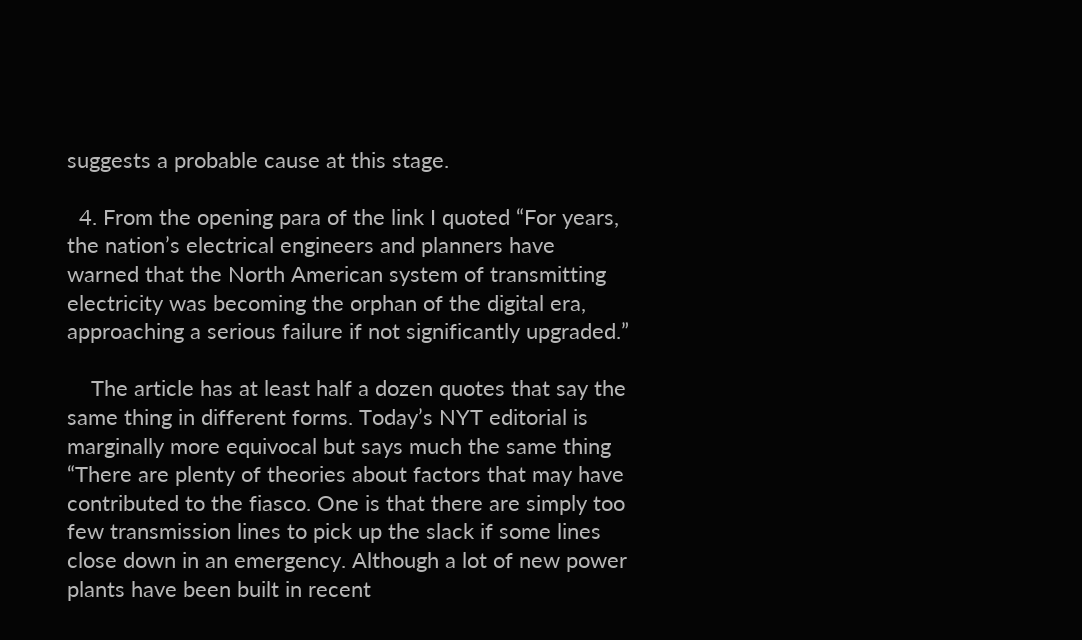suggests a probable cause at this stage.

  4. From the opening para of the link I quoted “For years, the nation’s electrical engineers and planners have warned that the North American system of transmitting electricity was becoming the orphan of the digital era, approaching a serious failure if not significantly upgraded.”

    The article has at least half a dozen quotes that say the same thing in different forms. Today’s NYT editorial is marginally more equivocal but says much the same thing “There are plenty of theories about factors that may have contributed to the fiasco. One is that there are simply too few transmission lines to pick up the slack if some lines close down in an emergency. Although a lot of new power plants have been built in recent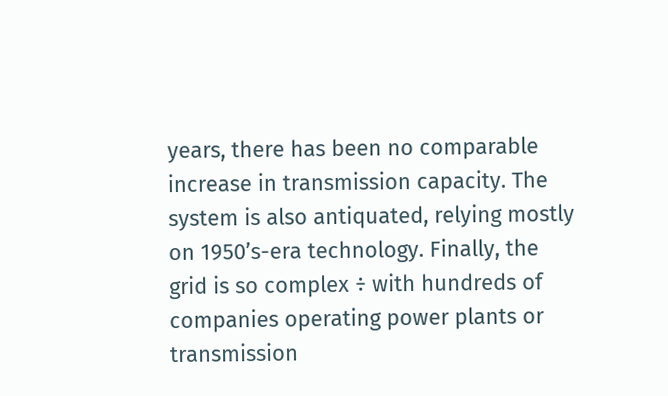years, there has been no comparable increase in transmission capacity. The system is also antiquated, relying mostly on 1950’s-era technology. Finally, the grid is so complex ÷ with hundreds of companies operating power plants or transmission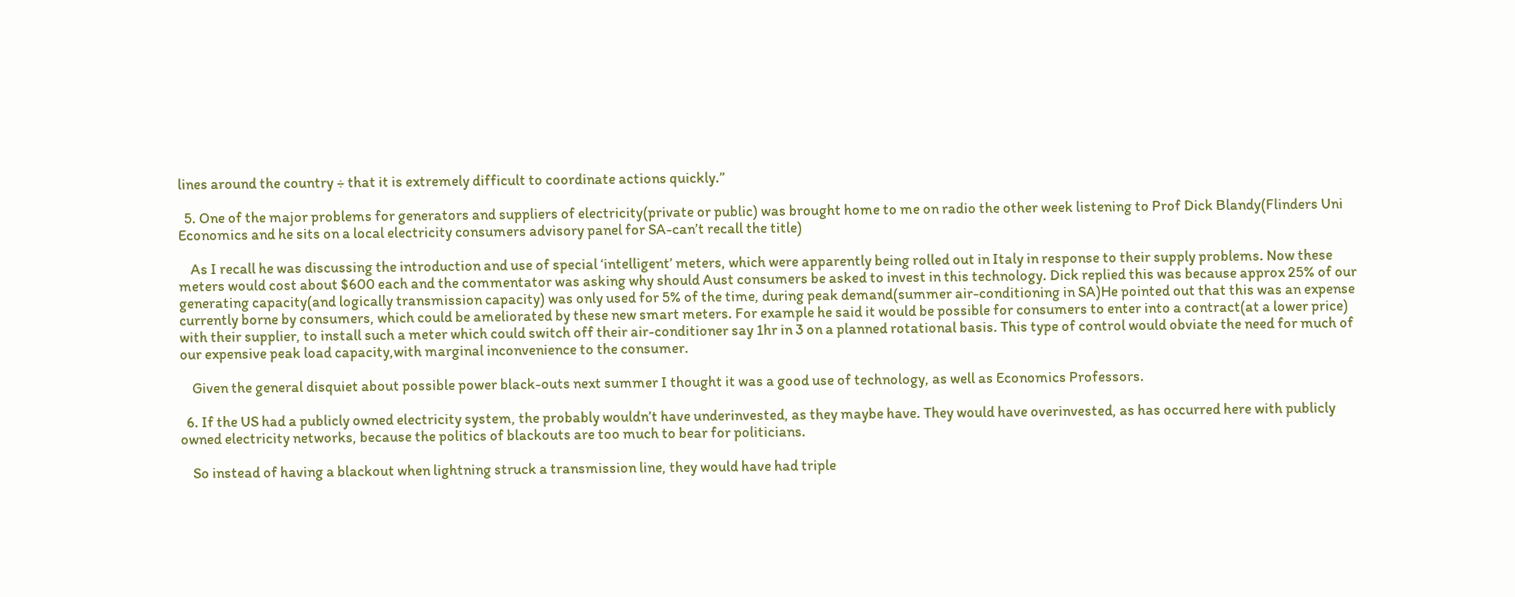lines around the country ÷ that it is extremely difficult to coordinate actions quickly.”

  5. One of the major problems for generators and suppliers of electricity(private or public) was brought home to me on radio the other week listening to Prof Dick Blandy(Flinders Uni Economics and he sits on a local electricity consumers advisory panel for SA-can’t recall the title)

    As I recall he was discussing the introduction and use of special ‘intelligent’ meters, which were apparently being rolled out in Italy in response to their supply problems. Now these meters would cost about $600 each and the commentator was asking why should Aust consumers be asked to invest in this technology. Dick replied this was because approx 25% of our generating capacity(and logically transmission capacity) was only used for 5% of the time, during peak demand(summer air-conditioning in SA)He pointed out that this was an expense currently borne by consumers, which could be ameliorated by these new smart meters. For example he said it would be possible for consumers to enter into a contract(at a lower price) with their supplier, to install such a meter which could switch off their air-conditioner say 1hr in 3 on a planned rotational basis. This type of control would obviate the need for much of our expensive peak load capacity,with marginal inconvenience to the consumer.

    Given the general disquiet about possible power black-outs next summer I thought it was a good use of technology, as well as Economics Professors.

  6. If the US had a publicly owned electricity system, the probably wouldn’t have underinvested, as they maybe have. They would have overinvested, as has occurred here with publicly owned electricity networks, because the politics of blackouts are too much to bear for politicians.

    So instead of having a blackout when lightning struck a transmission line, they would have had triple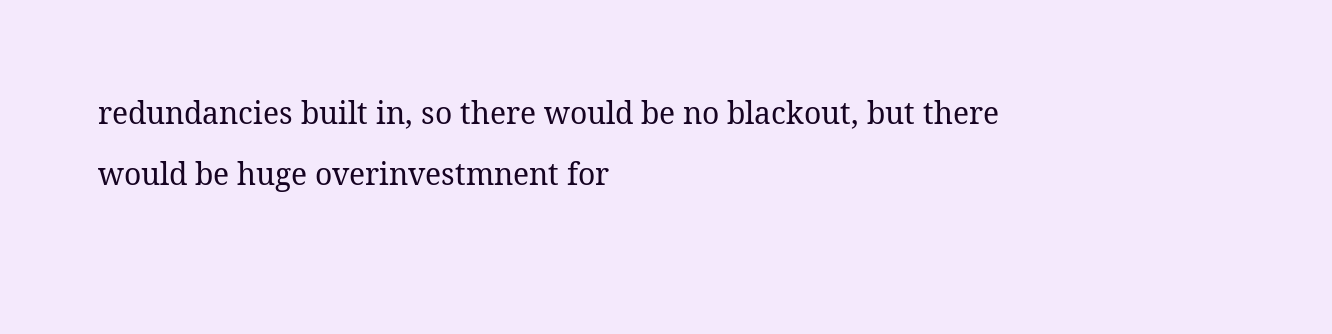redundancies built in, so there would be no blackout, but there would be huge overinvestmnent for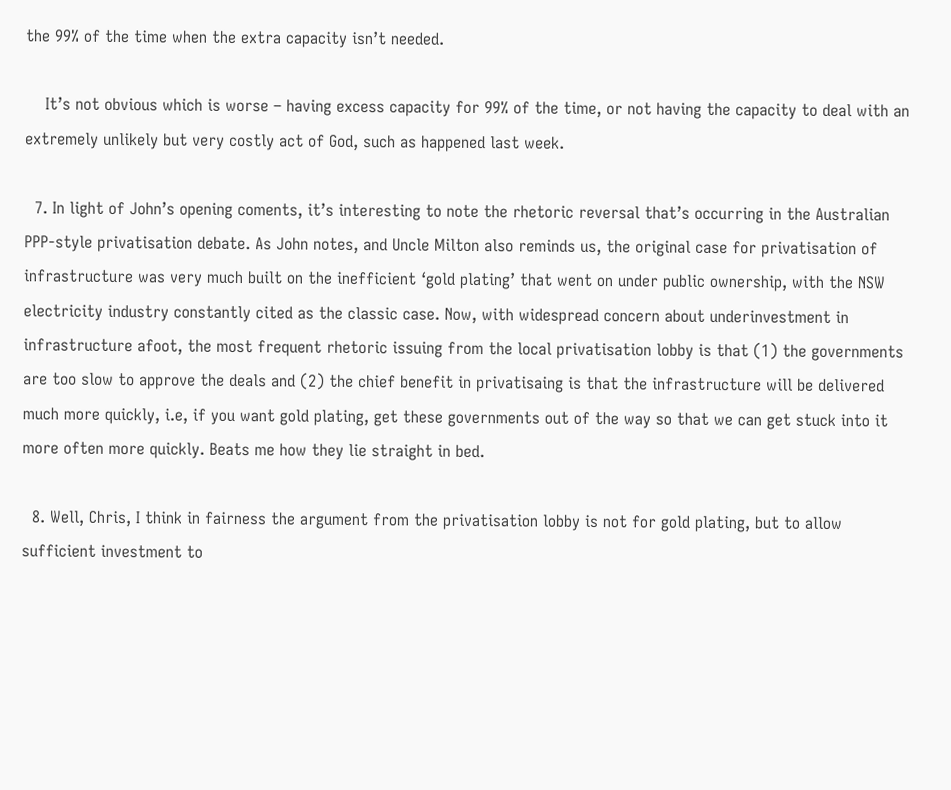the 99% of the time when the extra capacity isn’t needed.

    It’s not obvious which is worse – having excess capacity for 99% of the time, or not having the capacity to deal with an extremely unlikely but very costly act of God, such as happened last week.

  7. In light of John’s opening coments, it’s interesting to note the rhetoric reversal that’s occurring in the Australian PPP-style privatisation debate. As John notes, and Uncle Milton also reminds us, the original case for privatisation of infrastructure was very much built on the inefficient ‘gold plating’ that went on under public ownership, with the NSW electricity industry constantly cited as the classic case. Now, with widespread concern about underinvestment in infrastructure afoot, the most frequent rhetoric issuing from the local privatisation lobby is that (1) the governments are too slow to approve the deals and (2) the chief benefit in privatisaing is that the infrastructure will be delivered much more quickly, i.e, if you want gold plating, get these governments out of the way so that we can get stuck into it more often more quickly. Beats me how they lie straight in bed.

  8. Well, Chris, I think in fairness the argument from the privatisation lobby is not for gold plating, but to allow sufficient investment to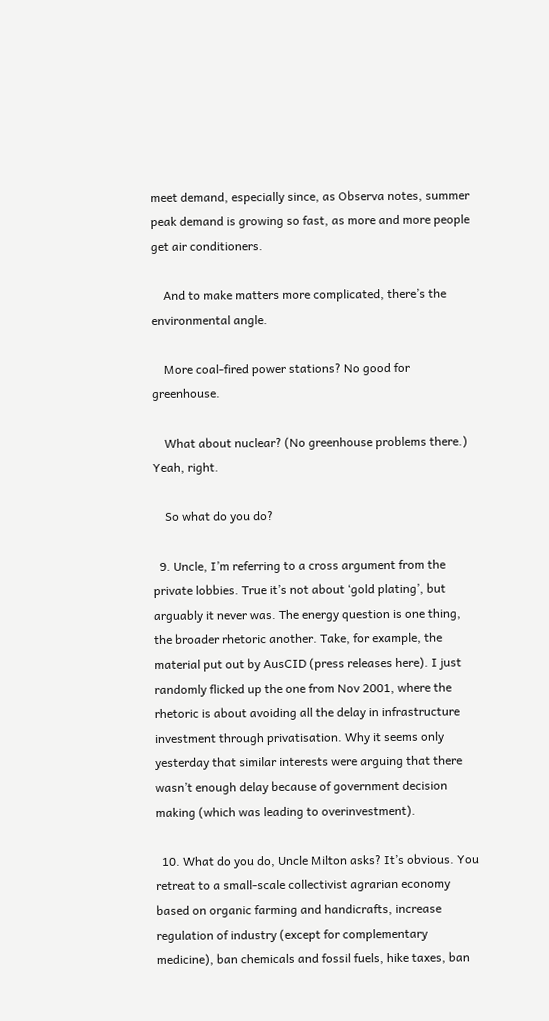meet demand, especially since, as Observa notes, summer peak demand is growing so fast, as more and more people get air conditioners.

    And to make matters more complicated, there’s the environmental angle.

    More coal-fired power stations? No good for greenhouse.

    What about nuclear? (No greenhouse problems there.) Yeah, right.

    So what do you do?

  9. Uncle, I’m referring to a cross argument from the private lobbies. True it’s not about ‘gold plating’, but arguably it never was. The energy question is one thing, the broader rhetoric another. Take, for example, the material put out by AusCID (press releases here). I just randomly flicked up the one from Nov 2001, where the rhetoric is about avoiding all the delay in infrastructure investment through privatisation. Why it seems only yesterday that similar interests were arguing that there wasn’t enough delay because of government decision making (which was leading to overinvestment).

  10. What do you do, Uncle Milton asks? It’s obvious. You retreat to a small-scale collectivist agrarian economy based on organic farming and handicrafts, increase regulation of industry (except for complementary medicine), ban chemicals and fossil fuels, hike taxes, ban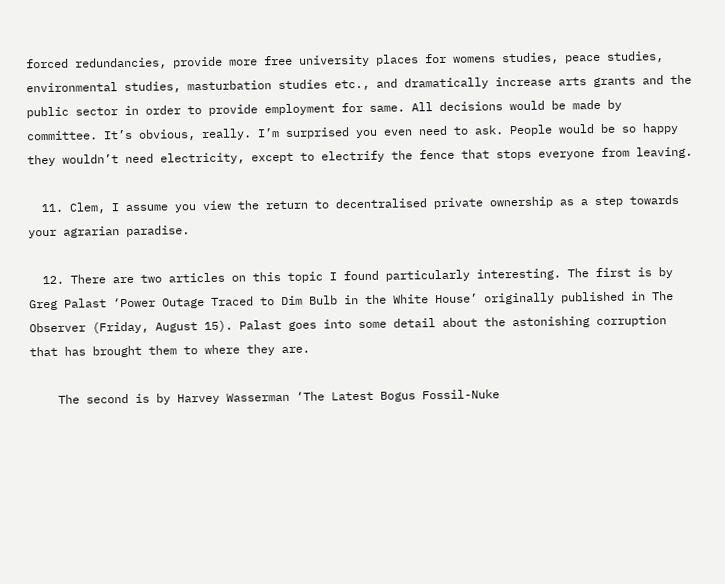forced redundancies, provide more free university places for womens studies, peace studies, environmental studies, masturbation studies etc., and dramatically increase arts grants and the public sector in order to provide employment for same. All decisions would be made by committee. It’s obvious, really. I’m surprised you even need to ask. People would be so happy they wouldn’t need electricity, except to electrify the fence that stops everyone from leaving.

  11. Clem, I assume you view the return to decentralised private ownership as a step towards your agrarian paradise.

  12. There are two articles on this topic I found particularly interesting. The first is by Greg Palast ‘Power Outage Traced to Dim Bulb in the White House’ originally published in The Observer (Friday, August 15). Palast goes into some detail about the astonishing corruption that has brought them to where they are.

    The second is by Harvey Wasserman ‘The Latest Bogus Fossil-Nuke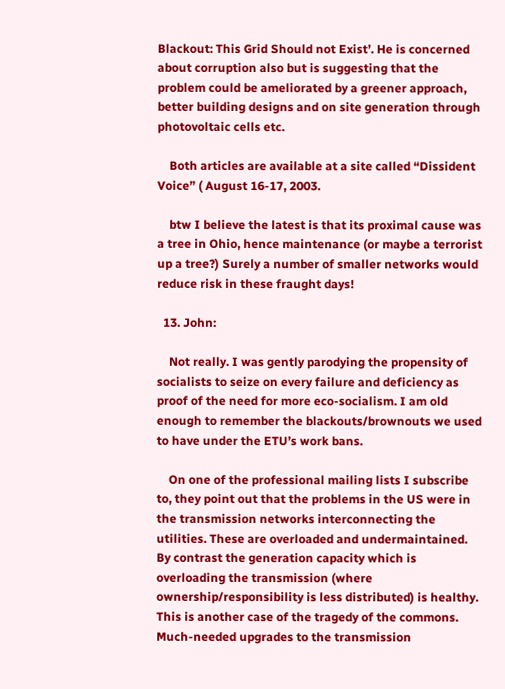Blackout: This Grid Should not Exist’. He is concerned about corruption also but is suggesting that the problem could be ameliorated by a greener approach, better building designs and on site generation through photovoltaic cells etc.

    Both articles are available at a site called “Dissident Voice” ( August 16-17, 2003.

    btw I believe the latest is that its proximal cause was a tree in Ohio, hence maintenance (or maybe a terrorist up a tree?) Surely a number of smaller networks would reduce risk in these fraught days!

  13. John:

    Not really. I was gently parodying the propensity of socialists to seize on every failure and deficiency as proof of the need for more eco-socialism. I am old enough to remember the blackouts/brownouts we used to have under the ETU’s work bans.

    On one of the professional mailing lists I subscribe to, they point out that the problems in the US were in the transmission networks interconnecting the utilities. These are overloaded and undermaintained. By contrast the generation capacity which is overloading the transmission (where ownership/responsibility is less distributed) is healthy. This is another case of the tragedy of the commons. Much-needed upgrades to the transmission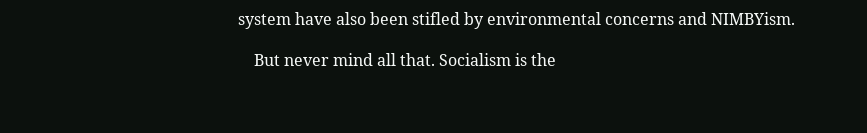system have also been stifled by environmental concerns and NIMBYism.

    But never mind all that. Socialism is the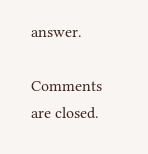answer.

Comments are closed.